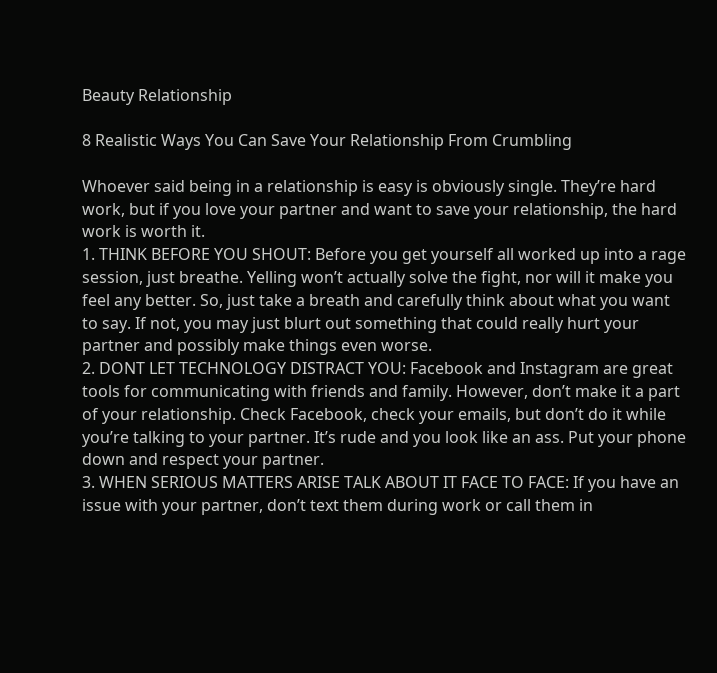Beauty Relationship

8 Realistic Ways You Can Save Your Relationship From Crumbling

Whoever said being in a relationship is easy is obviously single. They’re hard work, but if you love your partner and want to save your relationship, the hard work is worth it.
1. THINK BEFORE YOU SHOUT: Before you get yourself all worked up into a rage session, just breathe. Yelling won’t actually solve the fight, nor will it make you feel any better. So, just take a breath and carefully think about what you want to say. If not, you may just blurt out something that could really hurt your partner and possibly make things even worse.
2. DONT LET TECHNOLOGY DISTRACT YOU: Facebook and Instagram are great tools for communicating with friends and family. However, don’t make it a part of your relationship. Check Facebook, check your emails, but don’t do it while you’re talking to your partner. It’s rude and you look like an ass. Put your phone down and respect your partner.
3. WHEN SERIOUS MATTERS ARISE TALK ABOUT IT FACE TO FACE: If you have an issue with your partner, don’t text them during work or call them in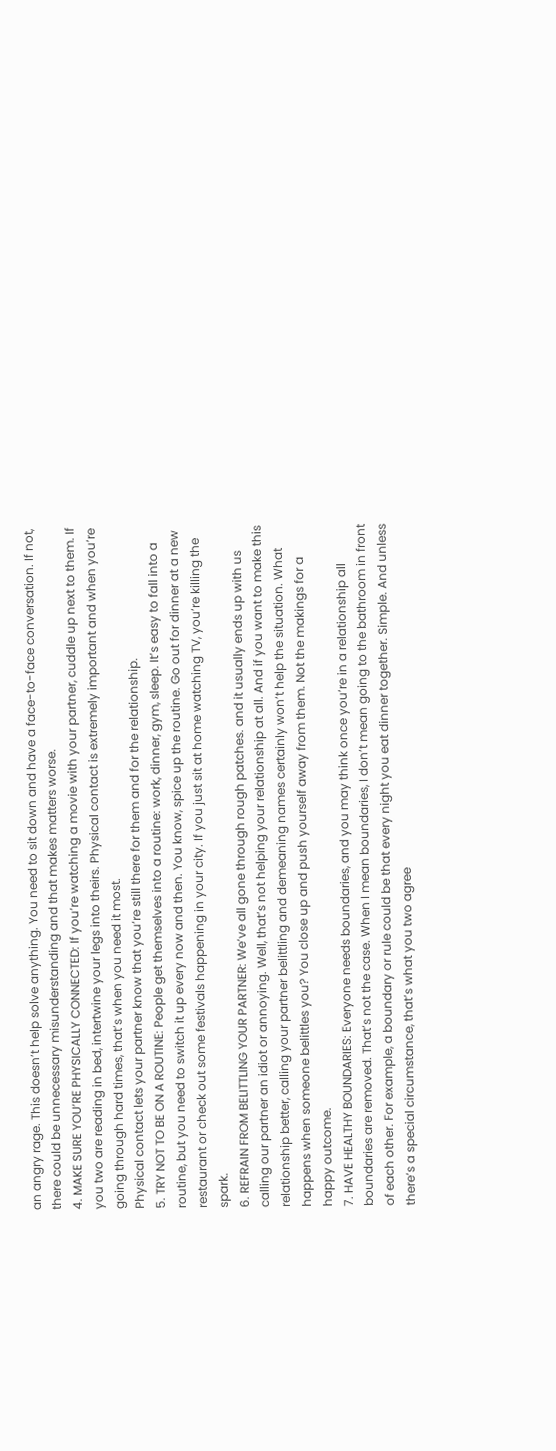an angry rage. This doesn’t help solve anything. You need to sit down and have a face-to-face conversation. If not, there could be unnecessary misunderstanding and that makes matters worse.
4. MAKE SURE YOU’RE PHYSICALLY CONNECTED: If you’re watching a movie with your partner, cuddle up next to them. If you two are reading in bed, intertwine your legs into theirs. Physical contact is extremely important and when you’re going through hard times, that’s when you need it most.
Physical contact lets your partner know that you’re still there for them and for the relationship.
5. TRY NOT TO BE ON A ROUTINE: People get themselves into a routine: work, dinner, gym, sleep. It’s easy to fall into a routine, but you need to switch it up every now and then. You know, spice up the routine. Go out for dinner at a new restaurant or check out some festivals happening in your city. If you just sit at home watching TV, you’re killing the spark.
6. REFRAIN FROM BELITTLING YOUR PARTNER: We’ve all gone through rough patches. and it usually ends up with us calling our partner an idiot or annoying. Well, that’s not helping your relationship at all. And if you want to make this relationship better, calling your partner belittling and demeaning names certainly won’t help the situation. What happens when someone belittles you? You close up and push yourself away from them. Not the makings for a happy outcome.
7. HAVE HEALTHY BOUNDARIES: Everyone needs boundaries, and you may think once you’re in a relationship all boundaries are removed. That’s not the case. When I mean boundaries, I don’t mean going to the bathroom in front of each other. For example, a boundary or rule could be that every night you eat dinner together. Simple. And unless there’s a special circumstance, that’s what you two agree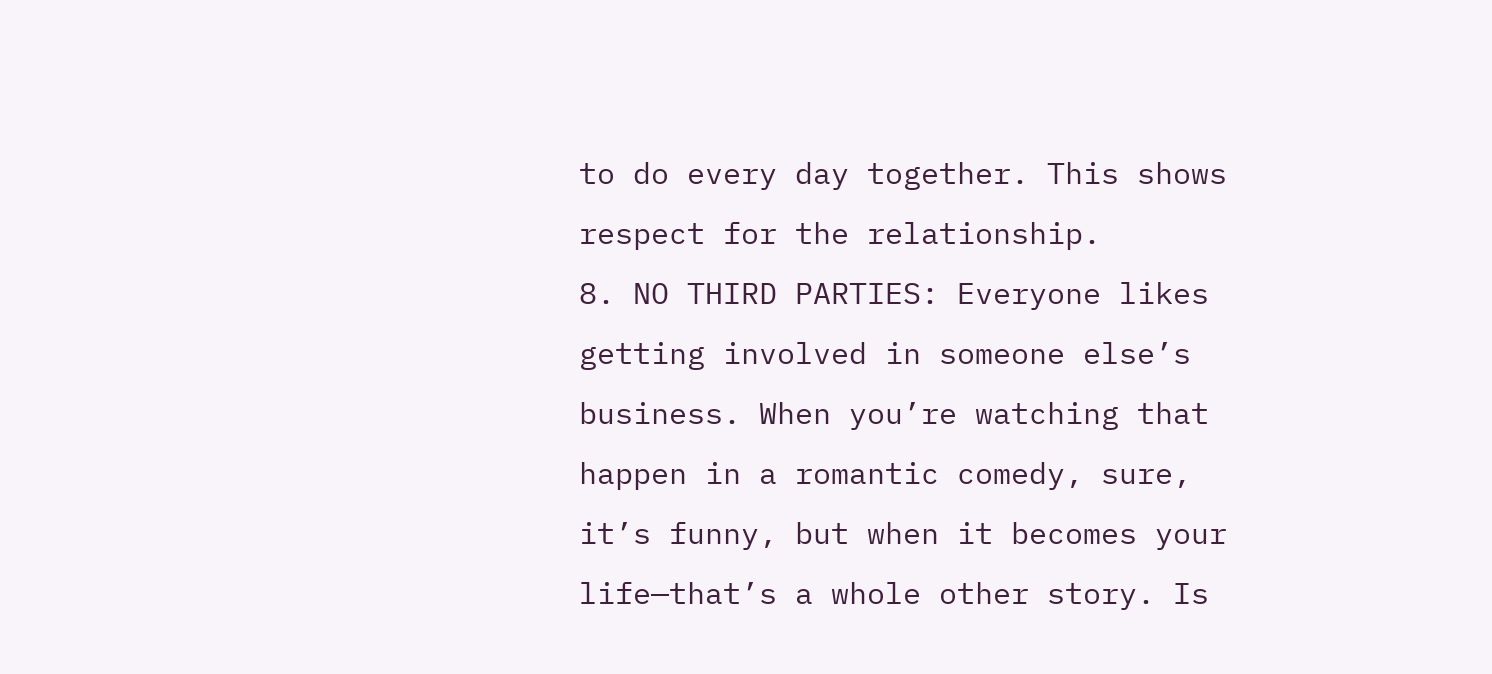to do every day together. This shows respect for the relationship.
8. NO THIRD PARTIES: Everyone likes getting involved in someone else’s business. When you’re watching that happen in a romantic comedy, sure, it’s funny, but when it becomes your life—that’s a whole other story. Is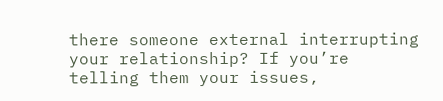there someone external interrupting your relationship? If you’re telling them your issues,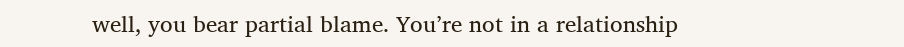well, you bear partial blame. You’re not in a relationship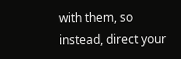with them, so instead, direct your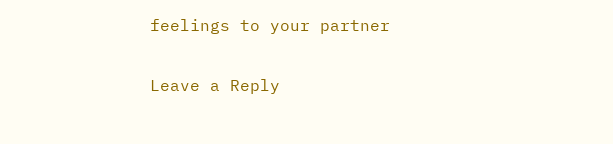feelings to your partner

Leave a Reply